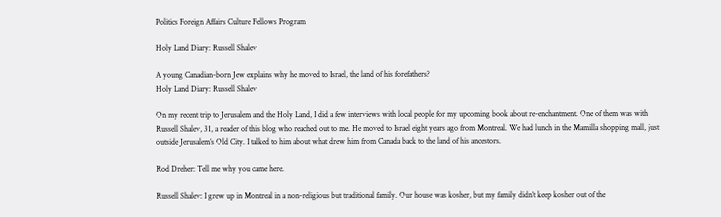Politics Foreign Affairs Culture Fellows Program

Holy Land Diary: Russell Shalev

A young Canadian-born Jew explains why he moved to Israel, the land of his forefathers?
Holy Land Diary: Russell Shalev

On my recent trip to Jerusalem and the Holy Land, I did a few interviews with local people for my upcoming book about re-enchantment. One of them was with Russell Shalev, 31, a reader of this blog who reached out to me. He moved to Israel eight years ago from Montreal. We had lunch in the Mamilla shopping mall, just outside Jerusalem’s Old City. I talked to him about what drew him from Canada back to the land of his ancestors.

Rod Dreher: Tell me why you came here.

Russell Shalev: I grew up in Montreal in a non-religious but traditional family. Our house was kosher, but my family didn’t keep kosher out of the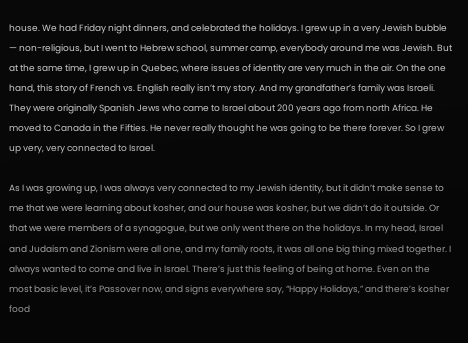house. We had Friday night dinners, and celebrated the holidays. I grew up in a very Jewish bubble — non-religious, but I went to Hebrew school, summer camp, everybody around me was Jewish. But at the same time, I grew up in Quebec, where issues of identity are very much in the air. On the one hand, this story of French vs. English really isn’t my story. And my grandfather’s family was Israeli. They were originally Spanish Jews who came to Israel about 200 years ago from north Africa. He moved to Canada in the Fifties. He never really thought he was going to be there forever. So I grew up very, very connected to Israel.

As I was growing up, I was always very connected to my Jewish identity, but it didn’t make sense to me that we were learning about kosher, and our house was kosher, but we didn’t do it outside. Or that we were members of a synagogue, but we only went there on the holidays. In my head, Israel and Judaism and Zionism were all one, and my family roots, it was all one big thing mixed together. I always wanted to come and live in Israel. There’s just this feeling of being at home. Even on the most basic level, it’s Passover now, and signs everywhere say, “Happy Holidays,” and there’s kosher food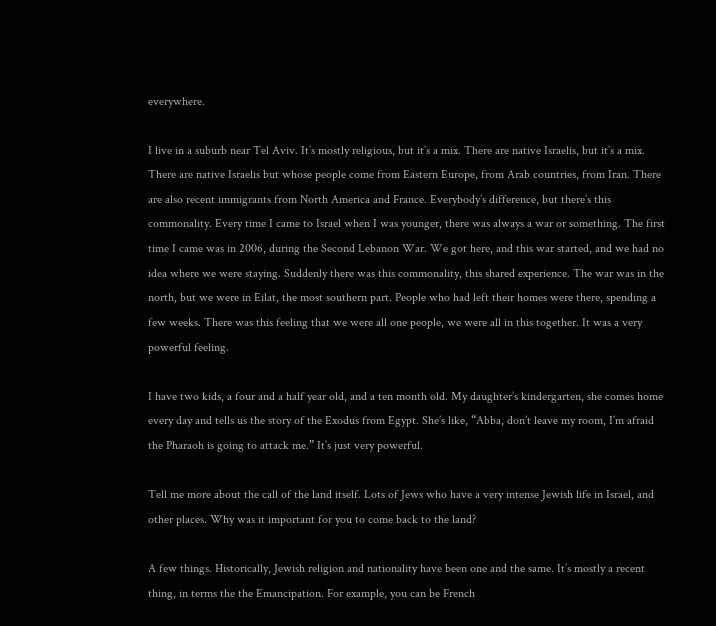everywhere.

I live in a suburb near Tel Aviv. It’s mostly religious, but it’s a mix. There are native Israelis, but it’s a mix. There are native Israelis but whose people come from Eastern Europe, from Arab countries, from Iran. There are also recent immigrants from North America and France. Everybody’s difference, but there’s this commonality. Every time I came to Israel when I was younger, there was always a war or something. The first time I came was in 2006, during the Second Lebanon War. We got here, and this war started, and we had no idea where we were staying. Suddenly there was this commonality, this shared experience. The war was in the north, but we were in Eilat, the most southern part. People who had left their homes were there, spending a few weeks. There was this feeling that we were all one people, we were all in this together. It was a very powerful feeling.

I have two kids, a four and a half year old, and a ten month old. My daughter’s kindergarten, she comes home every day and tells us the story of the Exodus from Egypt. She’s like, “Abba, don’t leave my room, I’m afraid the Pharaoh is going to attack me.” It’s just very powerful.

Tell me more about the call of the land itself. Lots of Jews who have a very intense Jewish life in Israel, and other places. Why was it important for you to come back to the land?

A few things. Historically, Jewish religion and nationality have been one and the same. It’s mostly a recent thing, in terms the the Emancipation. For example, you can be French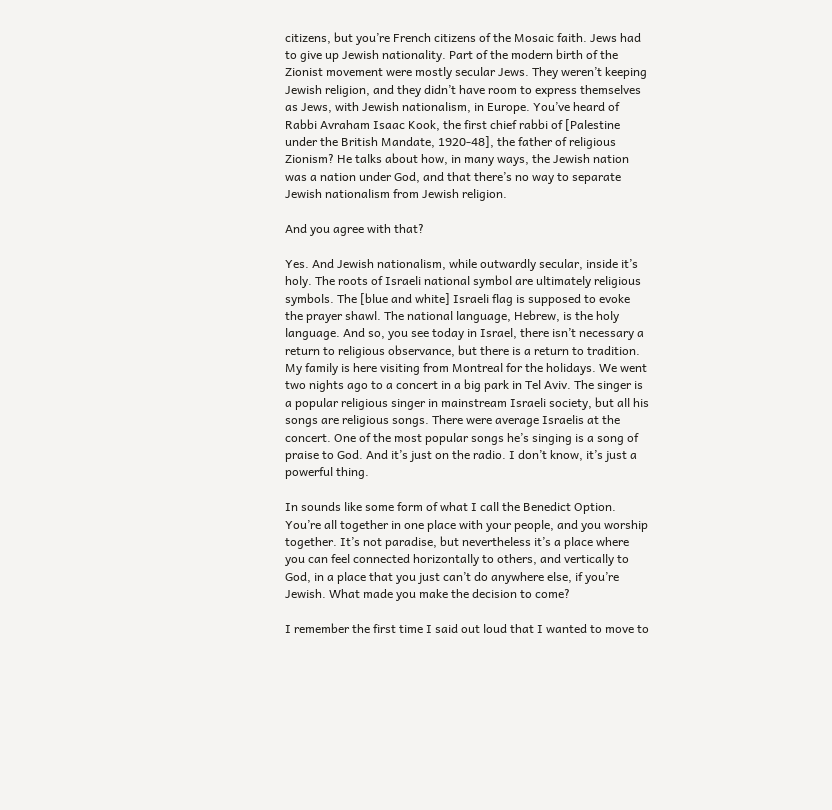citizens, but you’re French citizens of the Mosaic faith. Jews had to give up Jewish nationality. Part of the modern birth of the Zionist movement were mostly secular Jews. They weren’t keeping Jewish religion, and they didn’t have room to express themselves as Jews, with Jewish nationalism, in Europe. You’ve heard of Rabbi Avraham Isaac Kook, the first chief rabbi of [Palestine under the British Mandate, 1920-48], the father of religious Zionism? He talks about how, in many ways, the Jewish nation was a nation under God, and that there’s no way to separate Jewish nationalism from Jewish religion.

And you agree with that?

Yes. And Jewish nationalism, while outwardly secular, inside it’s holy. The roots of Israeli national symbol are ultimately religious symbols. The [blue and white] Israeli flag is supposed to evoke the prayer shawl. The national language, Hebrew, is the holy language. And so, you see today in Israel, there isn’t necessary a return to religious observance, but there is a return to tradition. My family is here visiting from Montreal for the holidays. We went two nights ago to a concert in a big park in Tel Aviv. The singer is a popular religious singer in mainstream Israeli society, but all his songs are religious songs. There were average Israelis at the concert. One of the most popular songs he’s singing is a song of praise to God. And it’s just on the radio. I don’t know, it’s just a powerful thing.

In sounds like some form of what I call the Benedict Option. You’re all together in one place with your people, and you worship together. It’s not paradise, but nevertheless it’s a place where you can feel connected horizontally to others, and vertically to God, in a place that you just can’t do anywhere else, if you’re Jewish. What made you make the decision to come?

I remember the first time I said out loud that I wanted to move to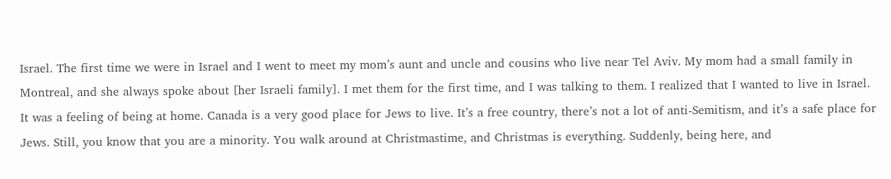Israel. The first time we were in Israel and I went to meet my mom’s aunt and uncle and cousins who live near Tel Aviv. My mom had a small family in Montreal, and she always spoke about [her Israeli family]. I met them for the first time, and I was talking to them. I realized that I wanted to live in Israel. It was a feeling of being at home. Canada is a very good place for Jews to live. It’s a free country, there’s not a lot of anti-Semitism, and it’s a safe place for Jews. Still, you know that you are a minority. You walk around at Christmastime, and Christmas is everything. Suddenly, being here, and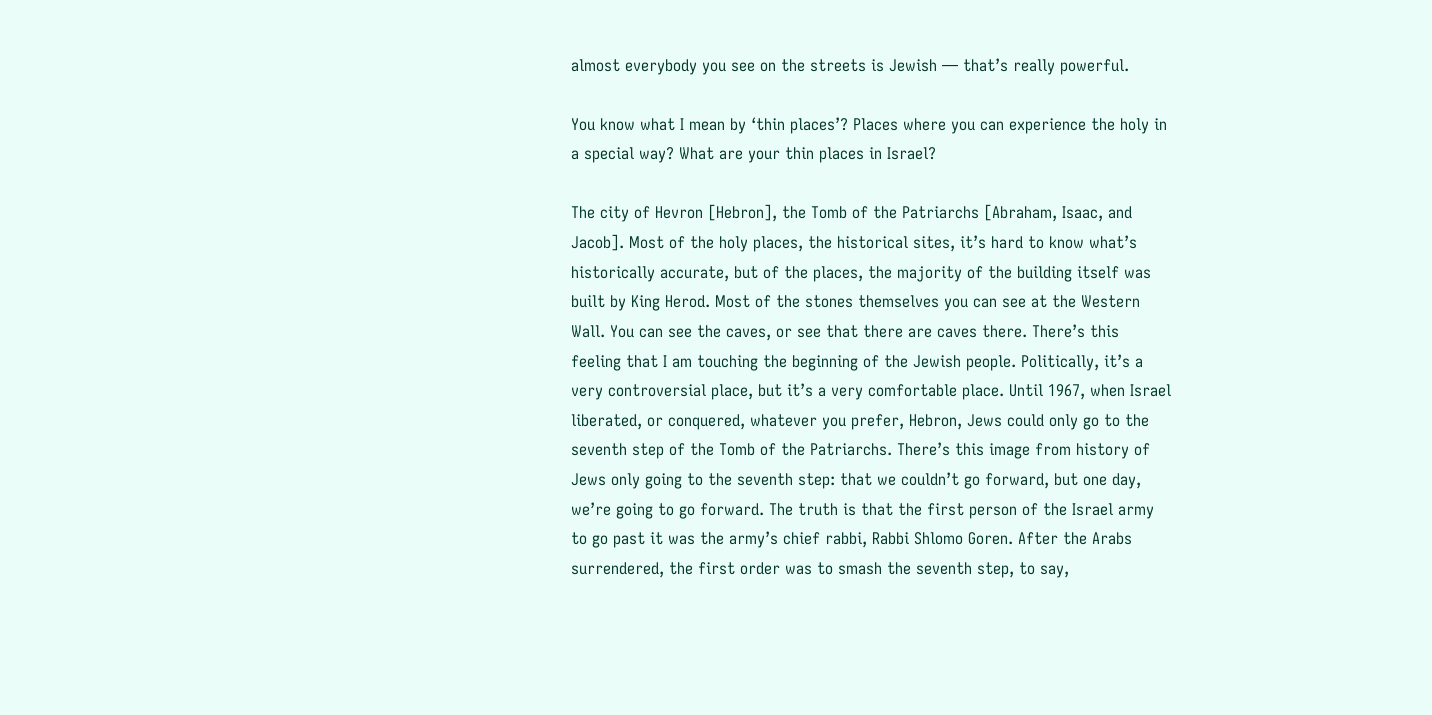almost everybody you see on the streets is Jewish — that’s really powerful.

You know what I mean by ‘thin places’? Places where you can experience the holy in a special way? What are your thin places in Israel?

The city of Hevron [Hebron], the Tomb of the Patriarchs [Abraham, Isaac, and Jacob]. Most of the holy places, the historical sites, it’s hard to know what’s historically accurate, but of the places, the majority of the building itself was built by King Herod. Most of the stones themselves you can see at the Western Wall. You can see the caves, or see that there are caves there. There’s this feeling that I am touching the beginning of the Jewish people. Politically, it’s a very controversial place, but it’s a very comfortable place. Until 1967, when Israel liberated, or conquered, whatever you prefer, Hebron, Jews could only go to the seventh step of the Tomb of the Patriarchs. There’s this image from history of Jews only going to the seventh step: that we couldn’t go forward, but one day, we’re going to go forward. The truth is that the first person of the Israel army to go past it was the army’s chief rabbi, Rabbi Shlomo Goren. After the Arabs surrendered, the first order was to smash the seventh step, to say,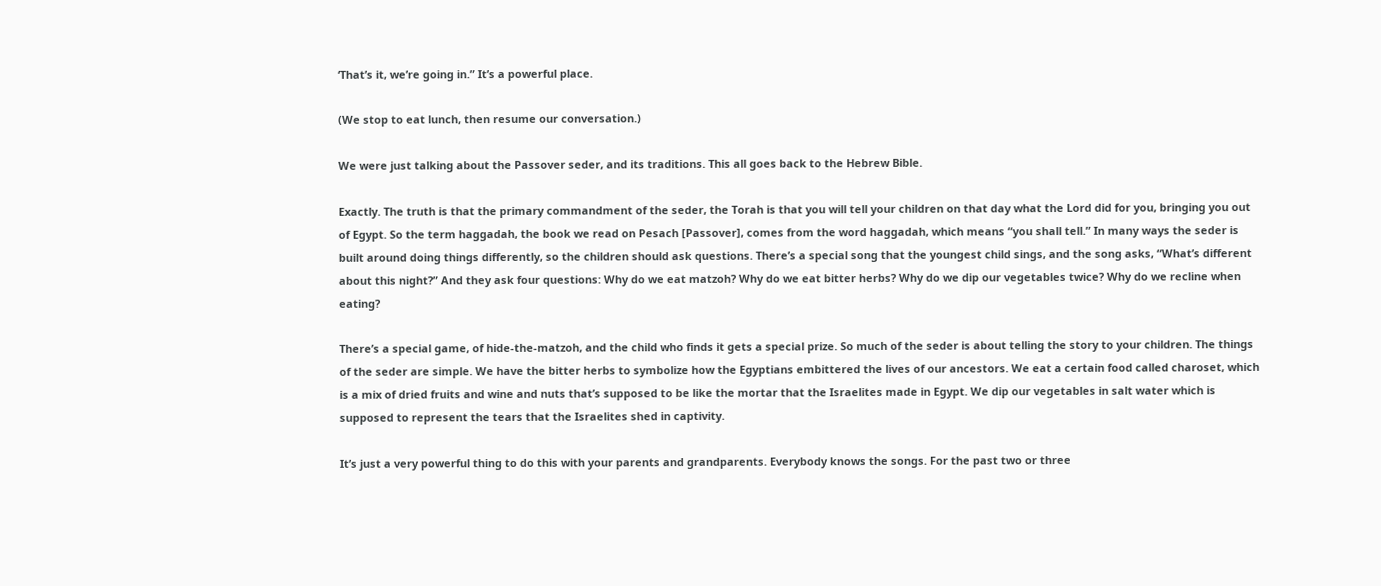‘That’s it, we’re going in.” It’s a powerful place.

(We stop to eat lunch, then resume our conversation.)

We were just talking about the Passover seder, and its traditions. This all goes back to the Hebrew Bible.

Exactly. The truth is that the primary commandment of the seder, the Torah is that you will tell your children on that day what the Lord did for you, bringing you out of Egypt. So the term haggadah, the book we read on Pesach [Passover], comes from the word haggadah, which means “you shall tell.” In many ways the seder is built around doing things differently, so the children should ask questions. There’s a special song that the youngest child sings, and the song asks, “What’s different about this night?” And they ask four questions: Why do we eat matzoh? Why do we eat bitter herbs? Why do we dip our vegetables twice? Why do we recline when eating?

There’s a special game, of hide-the-matzoh, and the child who finds it gets a special prize. So much of the seder is about telling the story to your children. The things of the seder are simple. We have the bitter herbs to symbolize how the Egyptians embittered the lives of our ancestors. We eat a certain food called charoset, which is a mix of dried fruits and wine and nuts that’s supposed to be like the mortar that the Israelites made in Egypt. We dip our vegetables in salt water which is supposed to represent the tears that the Israelites shed in captivity.

It’s just a very powerful thing to do this with your parents and grandparents. Everybody knows the songs. For the past two or three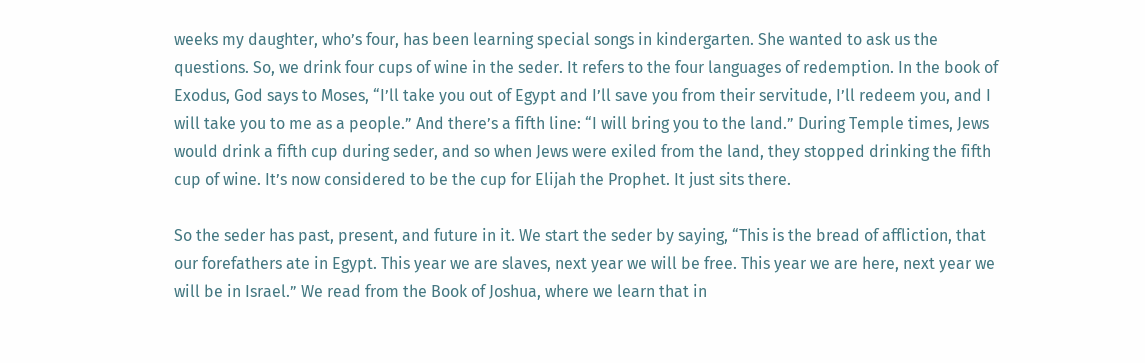weeks my daughter, who’s four, has been learning special songs in kindergarten. She wanted to ask us the questions. So, we drink four cups of wine in the seder. It refers to the four languages of redemption. In the book of Exodus, God says to Moses, “I’ll take you out of Egypt and I’ll save you from their servitude, I’ll redeem you, and I will take you to me as a people.” And there’s a fifth line: “I will bring you to the land.” During Temple times, Jews would drink a fifth cup during seder, and so when Jews were exiled from the land, they stopped drinking the fifth cup of wine. It’s now considered to be the cup for Elijah the Prophet. It just sits there.

So the seder has past, present, and future in it. We start the seder by saying, “This is the bread of affliction, that our forefathers ate in Egypt. This year we are slaves, next year we will be free. This year we are here, next year we will be in Israel.” We read from the Book of Joshua, where we learn that in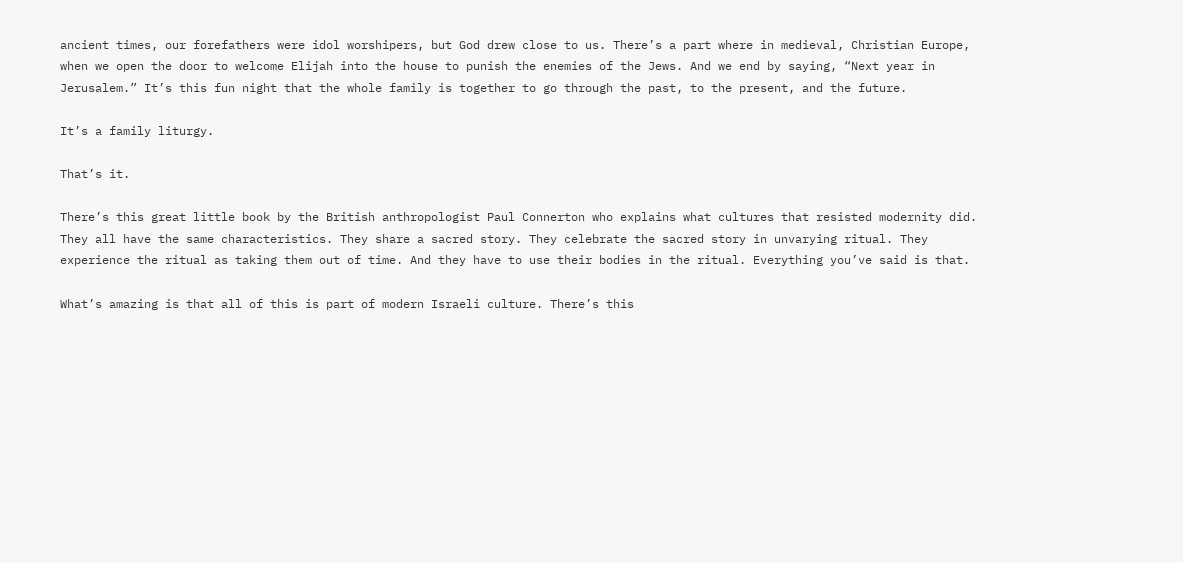ancient times, our forefathers were idol worshipers, but God drew close to us. There’s a part where in medieval, Christian Europe, when we open the door to welcome Elijah into the house to punish the enemies of the Jews. And we end by saying, “Next year in Jerusalem.” It’s this fun night that the whole family is together to go through the past, to the present, and the future.

It’s a family liturgy.

That’s it.

There’s this great little book by the British anthropologist Paul Connerton who explains what cultures that resisted modernity did. They all have the same characteristics. They share a sacred story. They celebrate the sacred story in unvarying ritual. They experience the ritual as taking them out of time. And they have to use their bodies in the ritual. Everything you’ve said is that.

What’s amazing is that all of this is part of modern Israeli culture. There’s this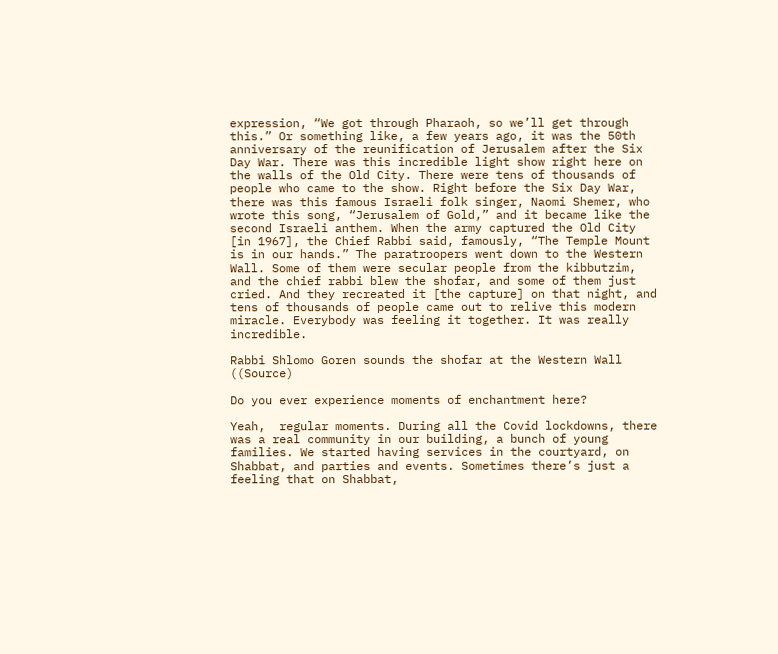expression, “We got through Pharaoh, so we’ll get through this.” Or something like, a few years ago, it was the 50th anniversary of the reunification of Jerusalem after the Six Day War. There was this incredible light show right here on the walls of the Old City. There were tens of thousands of people who came to the show. Right before the Six Day War, there was this famous Israeli folk singer, Naomi Shemer, who wrote this song, “Jerusalem of Gold,” and it became like the second Israeli anthem. When the army captured the Old City [in 1967], the Chief Rabbi said, famously, “The Temple Mount is in our hands.” The paratroopers went down to the Western Wall. Some of them were secular people from the kibbutzim, and the chief rabbi blew the shofar, and some of them just cried. And they recreated it [the capture] on that night, and tens of thousands of people came out to relive this modern miracle. Everybody was feeling it together. It was really incredible.

Rabbi Shlomo Goren sounds the shofar at the Western Wall ((Source)

Do you ever experience moments of enchantment here?

Yeah,  regular moments. During all the Covid lockdowns, there was a real community in our building, a bunch of young families. We started having services in the courtyard, on Shabbat, and parties and events. Sometimes there’s just a feeling that on Shabbat,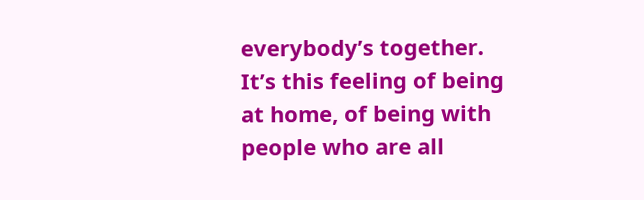everybody’s together. It’s this feeling of being at home, of being with people who are all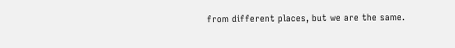from different places, but we are the same.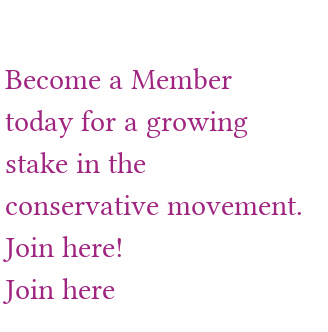Become a Member today for a growing stake in the conservative movement.
Join here!
Join here